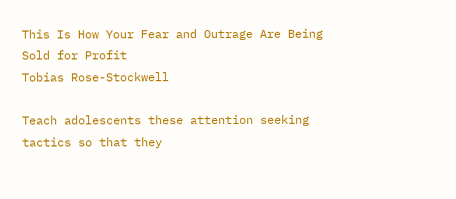This Is How Your Fear and Outrage Are Being Sold for Profit
Tobias Rose-Stockwell

Teach adolescents these attention seeking tactics so that they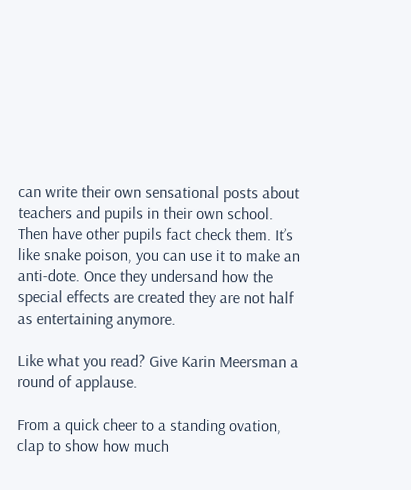can write their own sensational posts about teachers and pupils in their own school. Then have other pupils fact check them. It’s like snake poison, you can use it to make an anti-dote. Once they undersand how the special effects are created they are not half as entertaining anymore.

Like what you read? Give Karin Meersman a round of applause.

From a quick cheer to a standing ovation, clap to show how much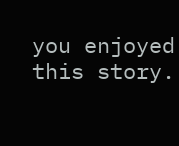you enjoyed this story.